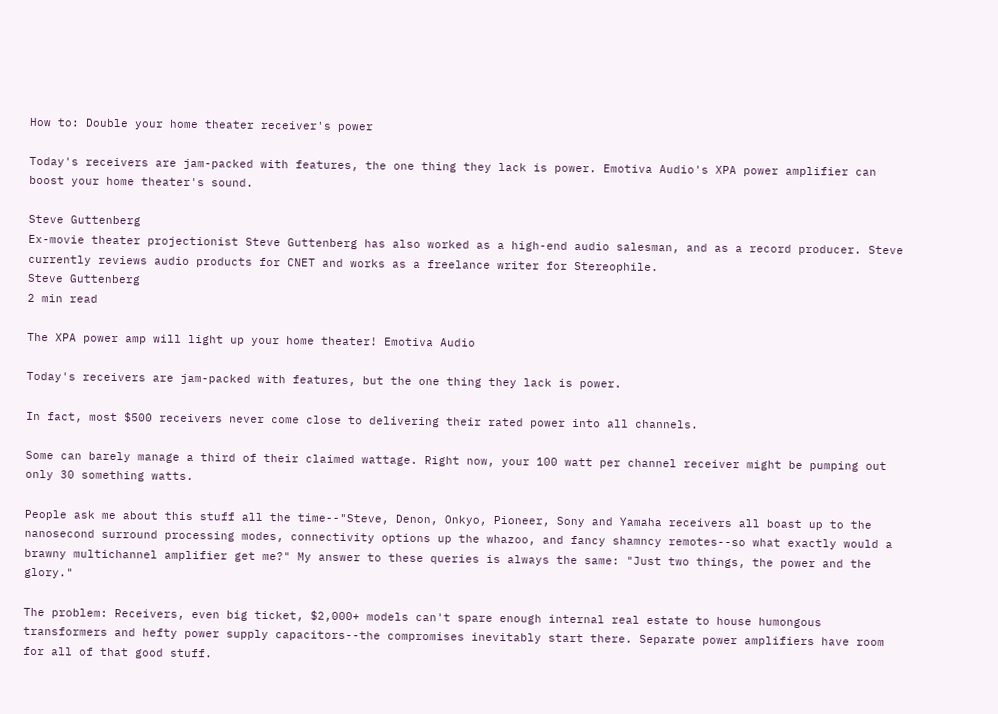How to: Double your home theater receiver's power

Today's receivers are jam-packed with features, the one thing they lack is power. Emotiva Audio's XPA power amplifier can boost your home theater's sound.

Steve Guttenberg
Ex-movie theater projectionist Steve Guttenberg has also worked as a high-end audio salesman, and as a record producer. Steve currently reviews audio products for CNET and works as a freelance writer for Stereophile.
Steve Guttenberg
2 min read

The XPA power amp will light up your home theater! Emotiva Audio

Today's receivers are jam-packed with features, but the one thing they lack is power.

In fact, most $500 receivers never come close to delivering their rated power into all channels.

Some can barely manage a third of their claimed wattage. Right now, your 100 watt per channel receiver might be pumping out only 30 something watts.

People ask me about this stuff all the time--"Steve, Denon, Onkyo, Pioneer, Sony and Yamaha receivers all boast up to the nanosecond surround processing modes, connectivity options up the whazoo, and fancy shamncy remotes--so what exactly would a brawny multichannel amplifier get me?" My answer to these queries is always the same: "Just two things, the power and the glory."

The problem: Receivers, even big ticket, $2,000+ models can't spare enough internal real estate to house humongous transformers and hefty power supply capacitors--the compromises inevitably start there. Separate power amplifiers have room for all of that good stuff.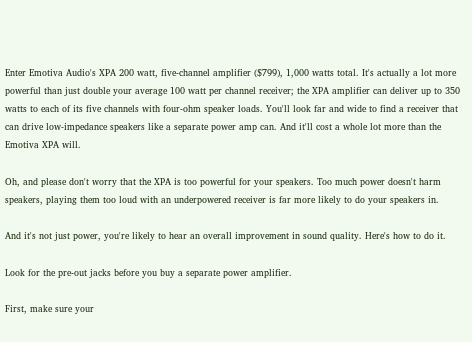Enter Emotiva Audio's XPA 200 watt, five-channel amplifier ($799), 1,000 watts total. It's actually a lot more powerful than just double your average 100 watt per channel receiver; the XPA amplifier can deliver up to 350 watts to each of its five channels with four-ohm speaker loads. You'll look far and wide to find a receiver that can drive low-impedance speakers like a separate power amp can. And it'll cost a whole lot more than the Emotiva XPA will.

Oh, and please don't worry that the XPA is too powerful for your speakers. Too much power doesn't harm speakers, playing them too loud with an underpowered receiver is far more likely to do your speakers in.

And it's not just power, you're likely to hear an overall improvement in sound quality. Here's how to do it.

Look for the pre-out jacks before you buy a separate power amplifier.

First, make sure your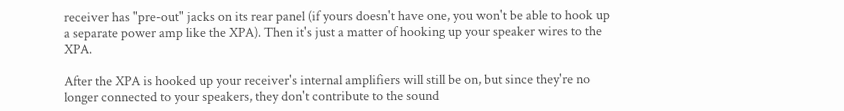receiver has "pre-out" jacks on its rear panel (if yours doesn't have one, you won't be able to hook up a separate power amp like the XPA). Then it's just a matter of hooking up your speaker wires to the XPA.

After the XPA is hooked up your receiver's internal amplifiers will still be on, but since they're no longer connected to your speakers, they don't contribute to the sound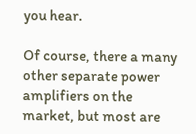you hear.

Of course, there a many other separate power amplifiers on the market, but most are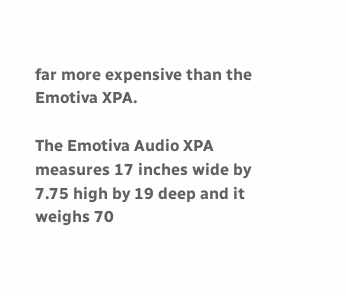far more expensive than the Emotiva XPA.

The Emotiva Audio XPA measures 17 inches wide by 7.75 high by 19 deep and it weighs 70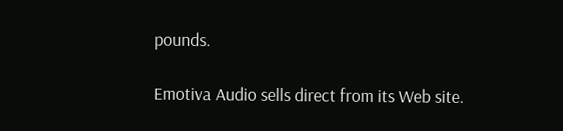pounds.

Emotiva Audio sells direct from its Web site.